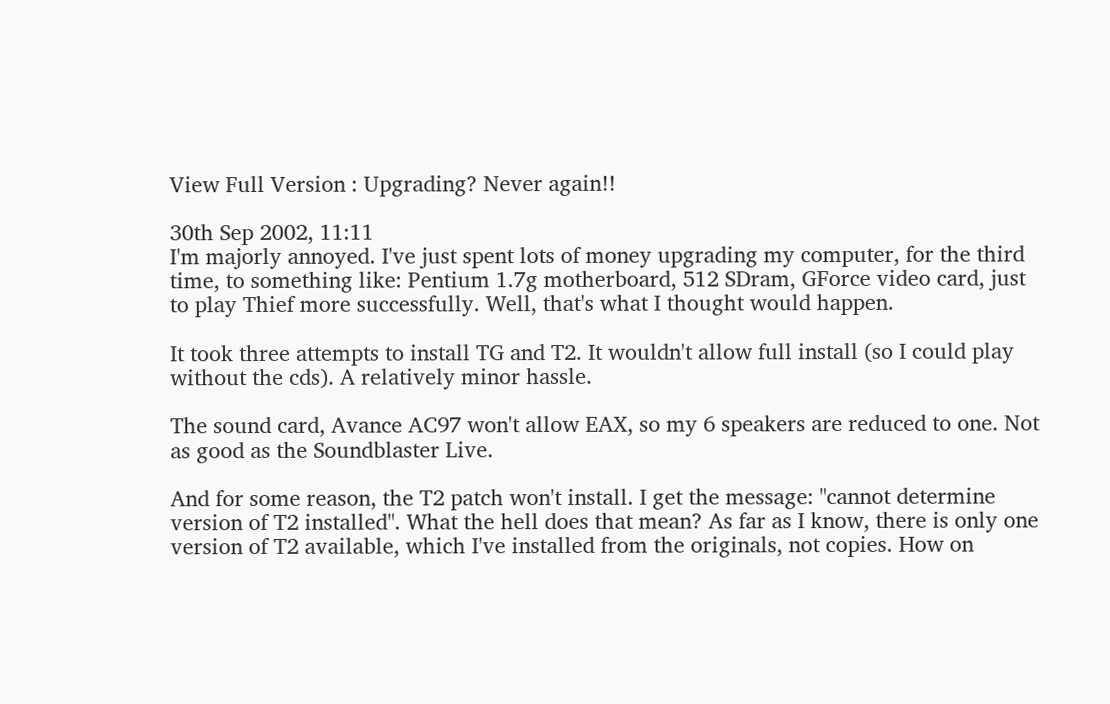View Full Version : Upgrading? Never again!!

30th Sep 2002, 11:11
I'm majorly annoyed. I've just spent lots of money upgrading my computer, for the third time, to something like: Pentium 1.7g motherboard, 512 SDram, GForce video card, just to play Thief more successfully. Well, that's what I thought would happen.

It took three attempts to install TG and T2. It wouldn't allow full install (so I could play without the cds). A relatively minor hassle.

The sound card, Avance AC97 won't allow EAX, so my 6 speakers are reduced to one. Not as good as the Soundblaster Live.

And for some reason, the T2 patch won't install. I get the message: "cannot determine version of T2 installed". What the hell does that mean? As far as I know, there is only one version of T2 available, which I've installed from the originals, not copies. How on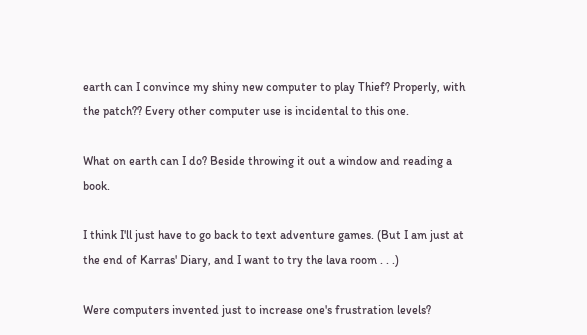earth can I convince my shiny new computer to play Thief? Properly, with the patch?? Every other computer use is incidental to this one.

What on earth can I do? Beside throwing it out a window and reading a book.

I think I'll just have to go back to text adventure games. (But I am just at the end of Karras' Diary, and I want to try the lava room . . .)

Were computers invented just to increase one's frustration levels?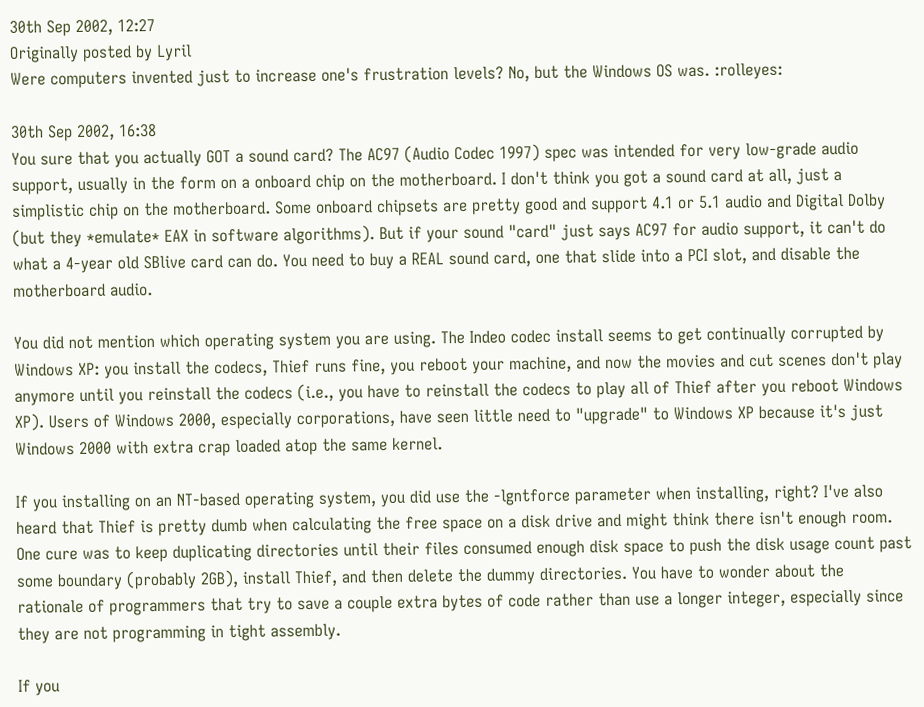30th Sep 2002, 12:27
Originally posted by Lyril
Were computers invented just to increase one's frustration levels? No, but the Windows OS was. :rolleyes:

30th Sep 2002, 16:38
You sure that you actually GOT a sound card? The AC97 (Audio Codec 1997) spec was intended for very low-grade audio support, usually in the form on a onboard chip on the motherboard. I don't think you got a sound card at all, just a simplistic chip on the motherboard. Some onboard chipsets are pretty good and support 4.1 or 5.1 audio and Digital Dolby (but they *emulate* EAX in software algorithms). But if your sound "card" just says AC97 for audio support, it can't do what a 4-year old SBlive card can do. You need to buy a REAL sound card, one that slide into a PCI slot, and disable the motherboard audio.

You did not mention which operating system you are using. The Indeo codec install seems to get continually corrupted by Windows XP: you install the codecs, Thief runs fine, you reboot your machine, and now the movies and cut scenes don't play anymore until you reinstall the codecs (i.e., you have to reinstall the codecs to play all of Thief after you reboot Windows XP). Users of Windows 2000, especially corporations, have seen little need to "upgrade" to Windows XP because it's just Windows 2000 with extra crap loaded atop the same kernel.

If you installing on an NT-based operating system, you did use the -lgntforce parameter when installing, right? I've also heard that Thief is pretty dumb when calculating the free space on a disk drive and might think there isn't enough room. One cure was to keep duplicating directories until their files consumed enough disk space to push the disk usage count past some boundary (probably 2GB), install Thief, and then delete the dummy directories. You have to wonder about the rationale of programmers that try to save a couple extra bytes of code rather than use a longer integer, especially since they are not programming in tight assembly.

If you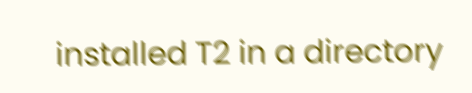installed T2 in a directory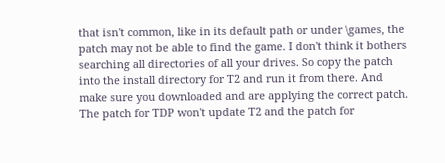that isn't common, like in its default path or under \games, the patch may not be able to find the game. I don't think it bothers searching all directories of all your drives. So copy the patch into the install directory for T2 and run it from there. And make sure you downloaded and are applying the correct patch. The patch for TDP won't update T2 and the patch for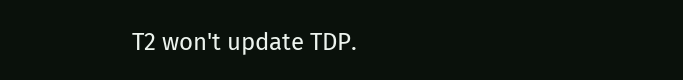T2 won't update TDP.